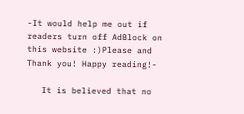-It would help me out if readers turn off AdBlock on this website :)Please and Thank you! Happy reading!-

   It is believed that no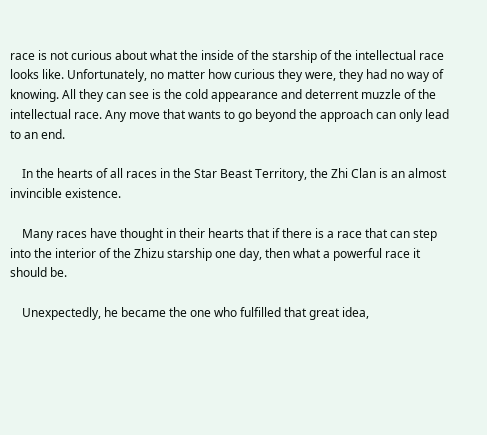race is not curious about what the inside of the starship of the intellectual race looks like. Unfortunately, no matter how curious they were, they had no way of knowing. All they can see is the cold appearance and deterrent muzzle of the intellectual race. Any move that wants to go beyond the approach can only lead to an end.

    In the hearts of all races in the Star Beast Territory, the Zhi Clan is an almost invincible existence.

    Many races have thought in their hearts that if there is a race that can step into the interior of the Zhizu starship one day, then what a powerful race it should be.

    Unexpectedly, he became the one who fulfilled that great idea,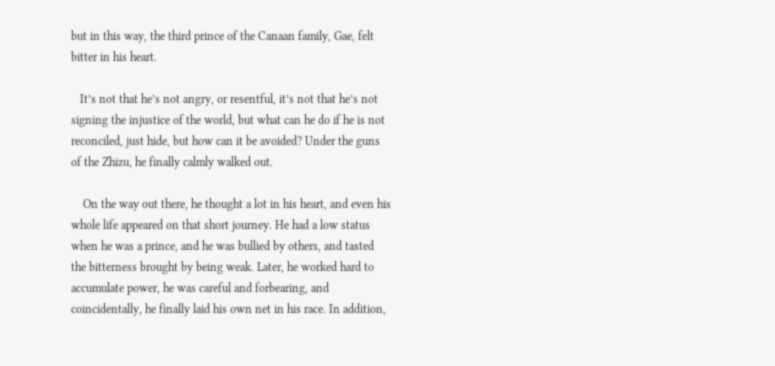but in this way, the third prince of the Canaan family, Gae, felt bitter in his heart.

   It’s not that he’s not angry, or resentful, it’s not that he’s not signing the injustice of the world, but what can he do if he is not reconciled, just hide, but how can it be avoided? Under the guns of the Zhizu, he finally calmly walked out.

    On the way out there, he thought a lot in his heart, and even his whole life appeared on that short journey. He had a low status when he was a prince, and he was bullied by others, and tasted the bitterness brought by being weak. Later, he worked hard to accumulate power, he was careful and forbearing, and coincidentally, he finally laid his own net in his race. In addition,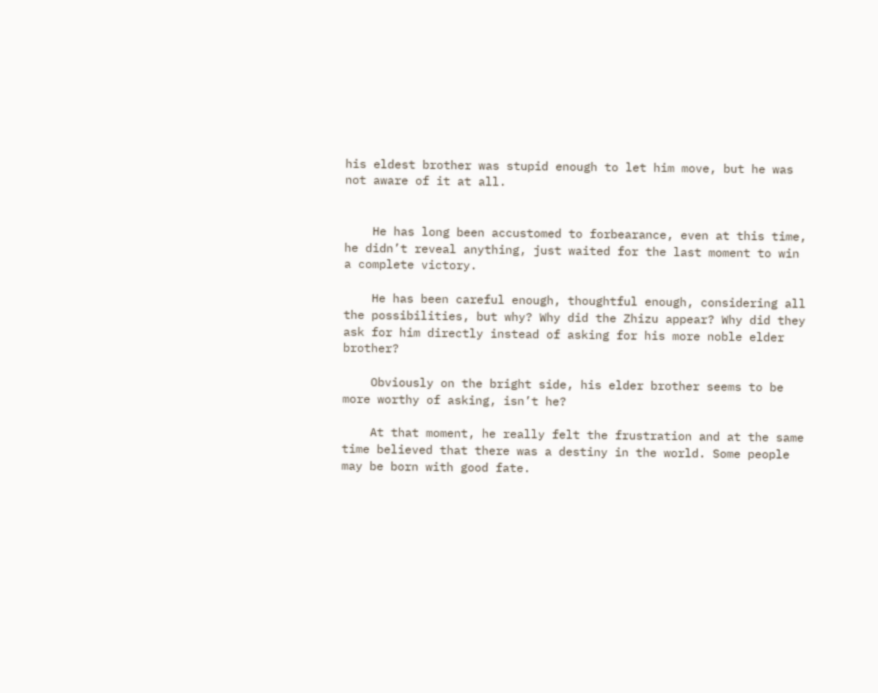his eldest brother was stupid enough to let him move, but he was not aware of it at all.


    He has long been accustomed to forbearance, even at this time, he didn’t reveal anything, just waited for the last moment to win a complete victory.

    He has been careful enough, thoughtful enough, considering all the possibilities, but why? Why did the Zhizu appear? Why did they ask for him directly instead of asking for his more noble elder brother?

    Obviously on the bright side, his elder brother seems to be more worthy of asking, isn’t he?

    At that moment, he really felt the frustration and at the same time believed that there was a destiny in the world. Some people may be born with good fate.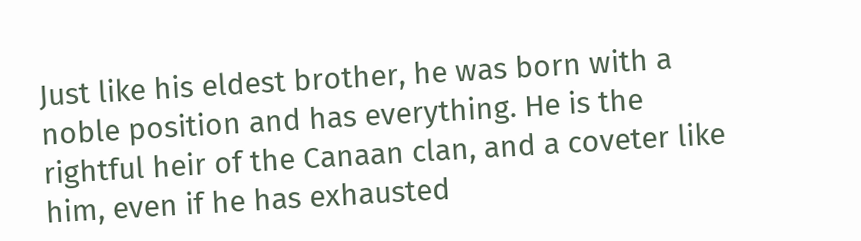Just like his eldest brother, he was born with a noble position and has everything. He is the rightful heir of the Canaan clan, and a coveter like him, even if he has exhausted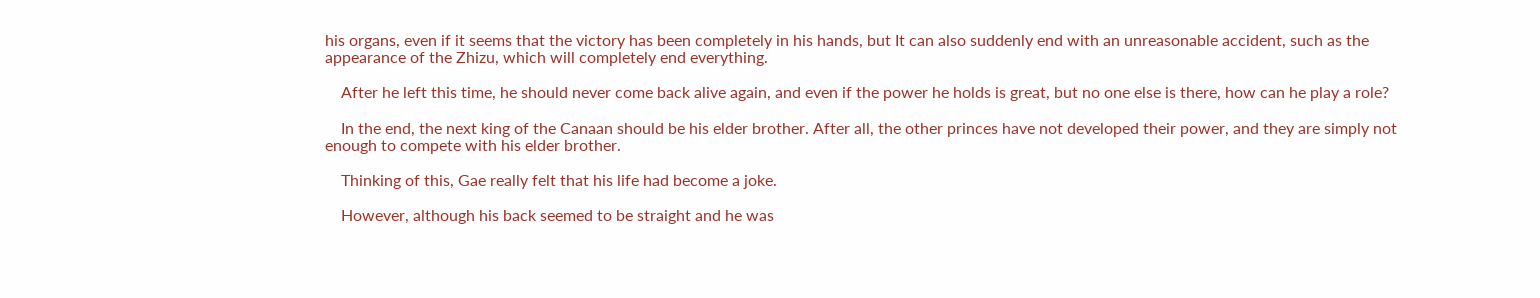his organs, even if it seems that the victory has been completely in his hands, but It can also suddenly end with an unreasonable accident, such as the appearance of the Zhizu, which will completely end everything.

    After he left this time, he should never come back alive again, and even if the power he holds is great, but no one else is there, how can he play a role?

    In the end, the next king of the Canaan should be his elder brother. After all, the other princes have not developed their power, and they are simply not enough to compete with his elder brother.

    Thinking of this, Gae really felt that his life had become a joke.

    However, although his back seemed to be straight and he was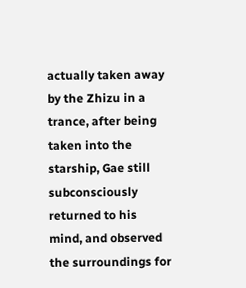actually taken away by the Zhizu in a trance, after being taken into the starship, Gae still subconsciously returned to his mind, and observed the surroundings for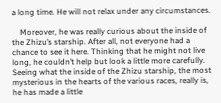a long time. He will not relax under any circumstances.

    Moreover, he was really curious about the inside of the Zhizu’s starship. After all, not everyone had a chance to see it here. Thinking that he might not live long, he couldn’t help but look a little more carefully. Seeing what the inside of the Zhizu starship, the most mysterious in the hearts of the various races, really is, he has made a little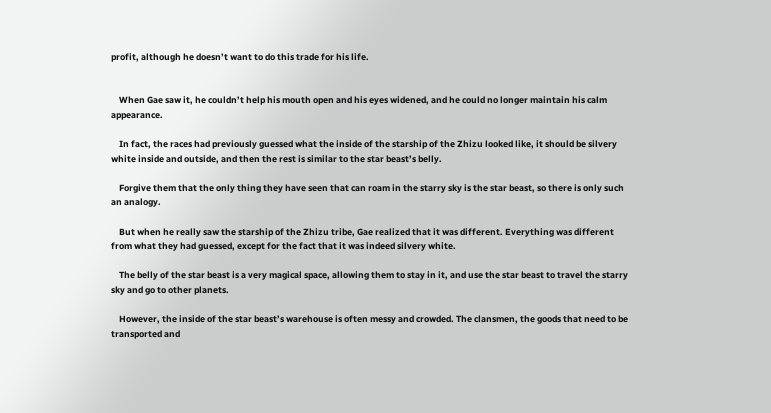profit, although he doesn’t want to do this trade for his life.


    When Gae saw it, he couldn’t help his mouth open and his eyes widened, and he could no longer maintain his calm appearance.

    In fact, the races had previously guessed what the inside of the starship of the Zhizu looked like, it should be silvery white inside and outside, and then the rest is similar to the star beast’s belly.

    Forgive them that the only thing they have seen that can roam in the starry sky is the star beast, so there is only such an analogy.

    But when he really saw the starship of the Zhizu tribe, Gae realized that it was different. Everything was different from what they had guessed, except for the fact that it was indeed silvery white.

    The belly of the star beast is a very magical space, allowing them to stay in it, and use the star beast to travel the starry sky and go to other planets.

    However, the inside of the star beast’s warehouse is often messy and crowded. The clansmen, the goods that need to be transported and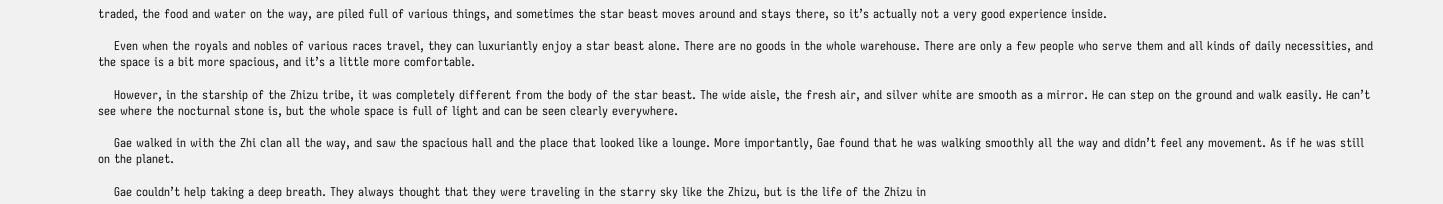traded, the food and water on the way, are piled full of various things, and sometimes the star beast moves around and stays there, so it’s actually not a very good experience inside.

    Even when the royals and nobles of various races travel, they can luxuriantly enjoy a star beast alone. There are no goods in the whole warehouse. There are only a few people who serve them and all kinds of daily necessities, and the space is a bit more spacious, and it’s a little more comfortable.

    However, in the starship of the Zhizu tribe, it was completely different from the body of the star beast. The wide aisle, the fresh air, and silver white are smooth as a mirror. He can step on the ground and walk easily. He can’t see where the nocturnal stone is, but the whole space is full of light and can be seen clearly everywhere.

    Gae walked in with the Zhi clan all the way, and saw the spacious hall and the place that looked like a lounge. More importantly, Gae found that he was walking smoothly all the way and didn’t feel any movement. As if he was still on the planet.

    Gae couldn’t help taking a deep breath. They always thought that they were traveling in the starry sky like the Zhizu, but is the life of the Zhizu in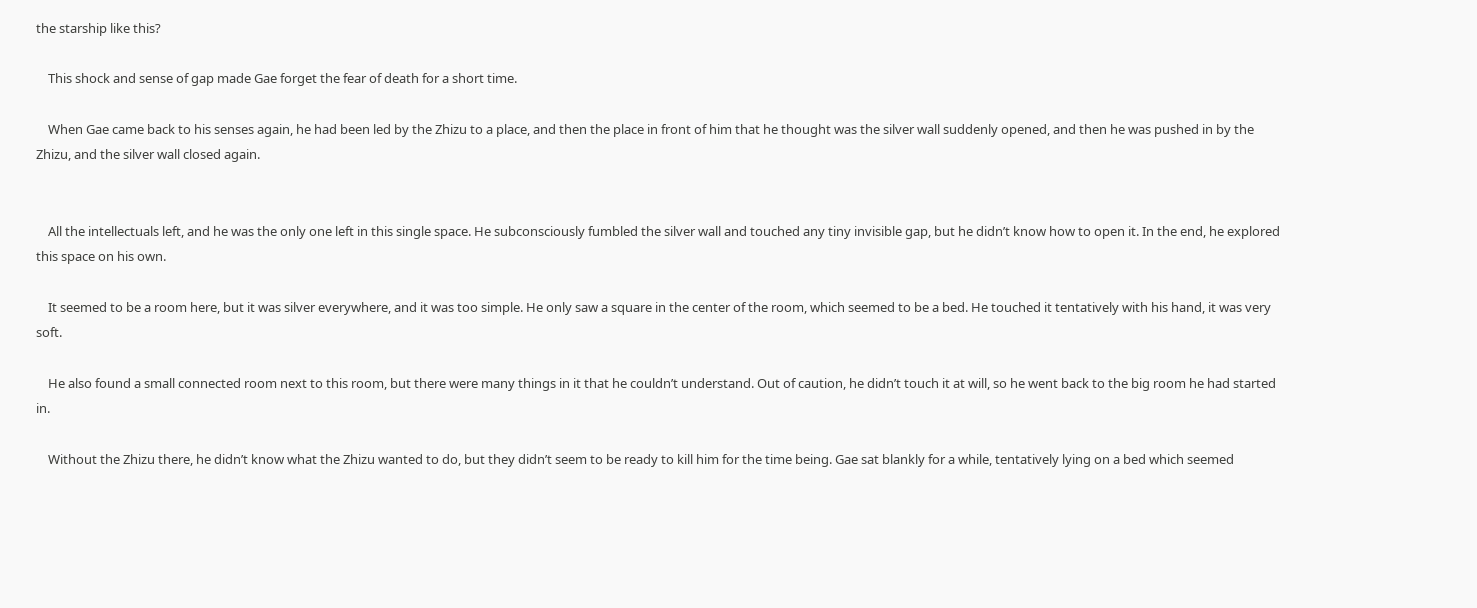the starship like this?

    This shock and sense of gap made Gae forget the fear of death for a short time.

    When Gae came back to his senses again, he had been led by the Zhizu to a place, and then the place in front of him that he thought was the silver wall suddenly opened, and then he was pushed in by the Zhizu, and the silver wall closed again.


    All the intellectuals left, and he was the only one left in this single space. He subconsciously fumbled the silver wall and touched any tiny invisible gap, but he didn’t know how to open it. In the end, he explored this space on his own.

    It seemed to be a room here, but it was silver everywhere, and it was too simple. He only saw a square in the center of the room, which seemed to be a bed. He touched it tentatively with his hand, it was very soft.

    He also found a small connected room next to this room, but there were many things in it that he couldn’t understand. Out of caution, he didn’t touch it at will, so he went back to the big room he had started in.

    Without the Zhizu there, he didn’t know what the Zhizu wanted to do, but they didn’t seem to be ready to kill him for the time being. Gae sat blankly for a while, tentatively lying on a bed which seemed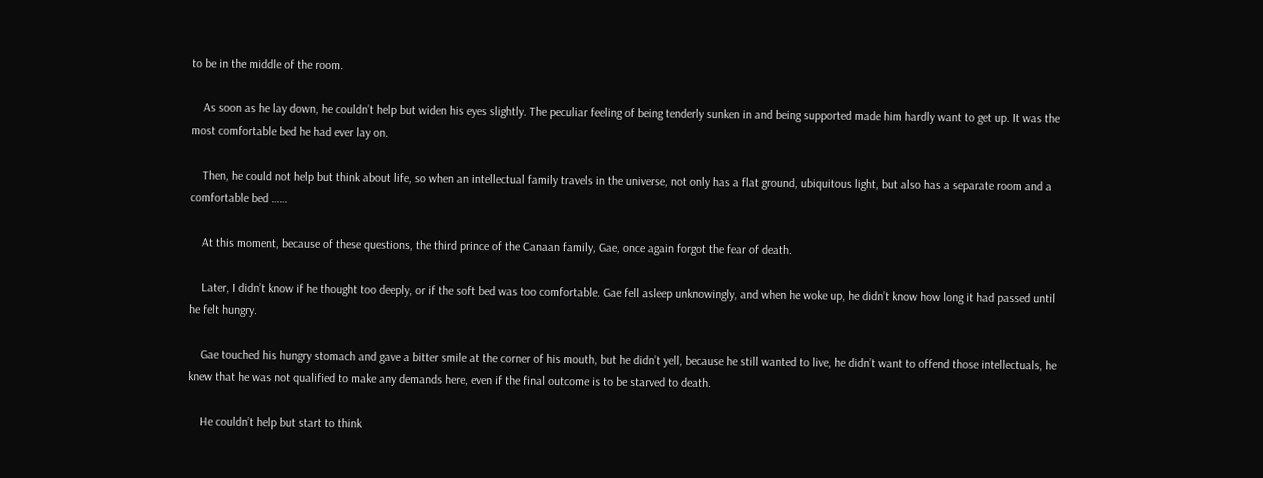to be in the middle of the room.

    As soon as he lay down, he couldn’t help but widen his eyes slightly. The peculiar feeling of being tenderly sunken in and being supported made him hardly want to get up. It was the most comfortable bed he had ever lay on.

    Then, he could not help but think about life, so when an intellectual family travels in the universe, not only has a flat ground, ubiquitous light, but also has a separate room and a comfortable bed ……

    At this moment, because of these questions, the third prince of the Canaan family, Gae, once again forgot the fear of death.

    Later, I didn’t know if he thought too deeply, or if the soft bed was too comfortable. Gae fell asleep unknowingly, and when he woke up, he didn’t know how long it had passed until he felt hungry.

    Gae touched his hungry stomach and gave a bitter smile at the corner of his mouth, but he didn’t yell, because he still wanted to live, he didn’t want to offend those intellectuals, he knew that he was not qualified to make any demands here, even if the final outcome is to be starved to death.

    He couldn’t help but start to think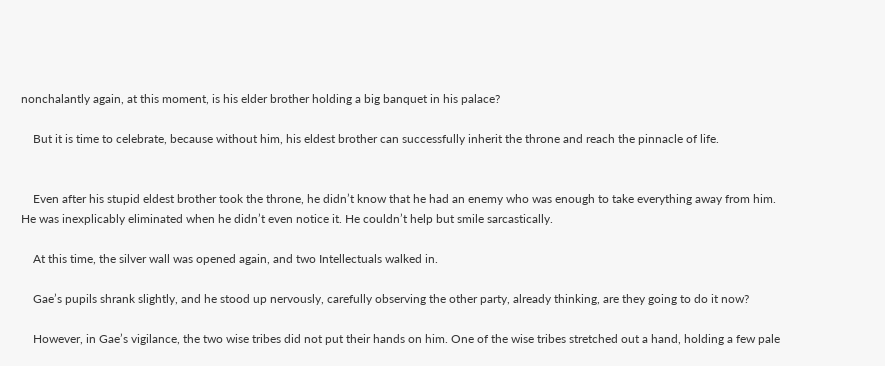nonchalantly again, at this moment, is his elder brother holding a big banquet in his palace?

    But it is time to celebrate, because without him, his eldest brother can successfully inherit the throne and reach the pinnacle of life.


    Even after his stupid eldest brother took the throne, he didn’t know that he had an enemy who was enough to take everything away from him. He was inexplicably eliminated when he didn’t even notice it. He couldn’t help but smile sarcastically.

    At this time, the silver wall was opened again, and two Intellectuals walked in.

    Gae’s pupils shrank slightly, and he stood up nervously, carefully observing the other party, already thinking, are they going to do it now?

    However, in Gae’s vigilance, the two wise tribes did not put their hands on him. One of the wise tribes stretched out a hand, holding a few pale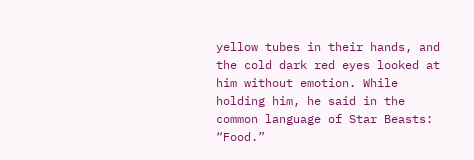yellow tubes in their hands, and the cold dark red eyes looked at him without emotion. While holding him, he said in the common language of Star Beasts: “Food.”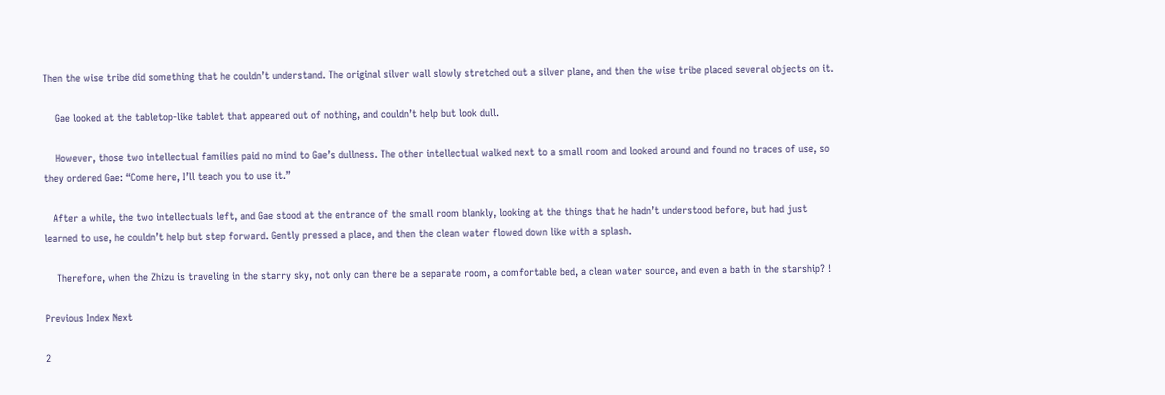Then the wise tribe did something that he couldn’t understand. The original silver wall slowly stretched out a silver plane, and then the wise tribe placed several objects on it.

    Gae looked at the tabletop-like tablet that appeared out of nothing, and couldn’t help but look dull.

    However, those two intellectual families paid no mind to Gae’s dullness. The other intellectual walked next to a small room and looked around and found no traces of use, so they ordered Gae: “Come here, I’ll teach you to use it.”

   After a while, the two intellectuals left, and Gae stood at the entrance of the small room blankly, looking at the things that he hadn’t understood before, but had just learned to use, he couldn’t help but step forward. Gently pressed a place, and then the clean water flowed down like with a splash.

    Therefore, when the Zhizu is traveling in the starry sky, not only can there be a separate room, a comfortable bed, a clean water source, and even a bath in the starship? !

Previous Index Next

2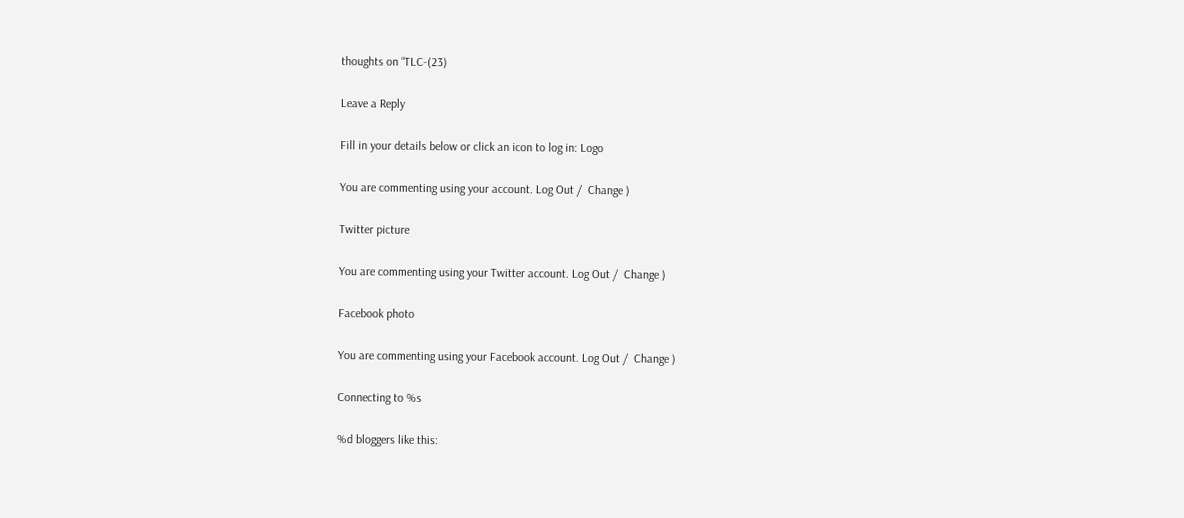thoughts on “TLC-(23)

Leave a Reply

Fill in your details below or click an icon to log in: Logo

You are commenting using your account. Log Out /  Change )

Twitter picture

You are commenting using your Twitter account. Log Out /  Change )

Facebook photo

You are commenting using your Facebook account. Log Out /  Change )

Connecting to %s

%d bloggers like this: